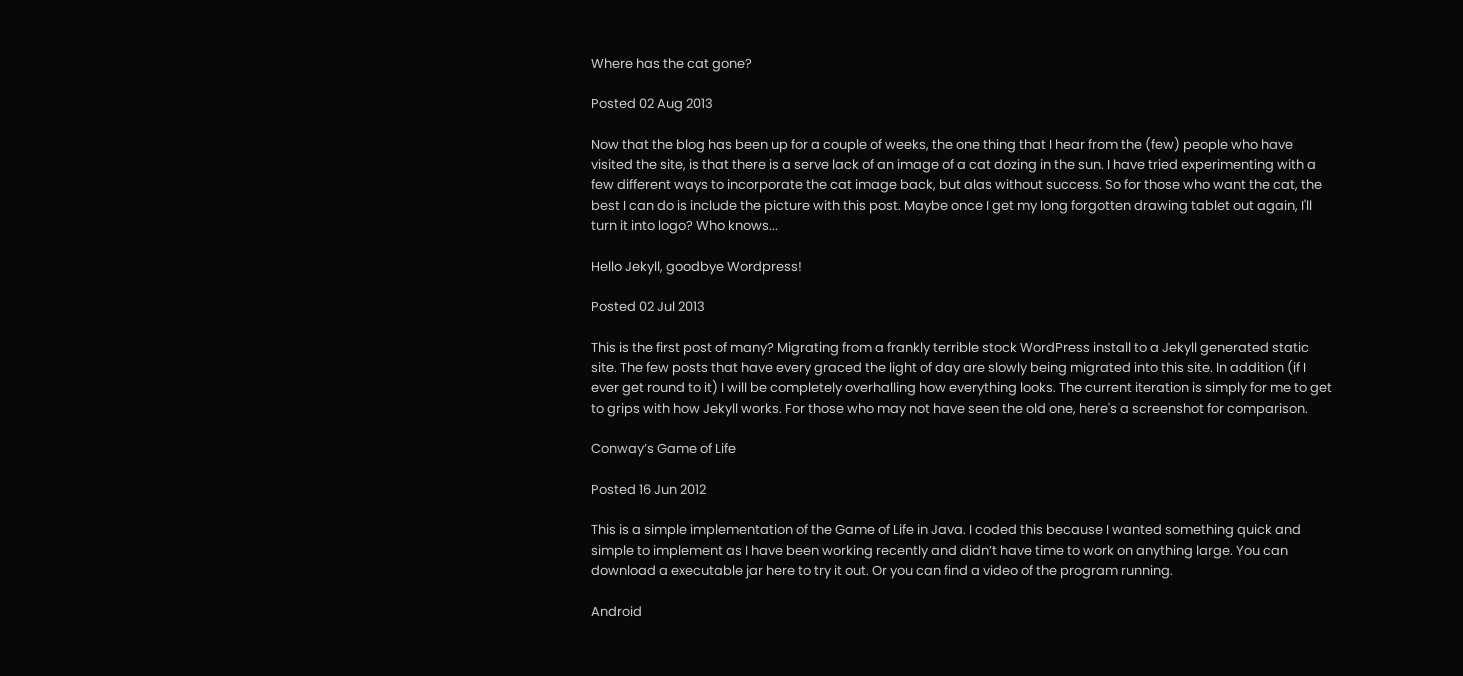Where has the cat gone?

Posted 02 Aug 2013

Now that the blog has been up for a couple of weeks, the one thing that I hear from the (few) people who have visited the site, is that there is a serve lack of an image of a cat dozing in the sun. I have tried experimenting with a few different ways to incorporate the cat image back, but alas without success. So for those who want the cat, the best I can do is include the picture with this post. Maybe once I get my long forgotten drawing tablet out again, I'll turn it into logo? Who knows...

Hello Jekyll, goodbye Wordpress!

Posted 02 Jul 2013

This is the first post of many? Migrating from a frankly terrible stock WordPress install to a Jekyll generated static site. The few posts that have every graced the light of day are slowly being migrated into this site. In addition (if I ever get round to it) I will be completely overhalling how everything looks. The current iteration is simply for me to get to grips with how Jekyll works. For those who may not have seen the old one, here's a screenshot for comparison.

Conway’s Game of Life

Posted 16 Jun 2012

This is a simple implementation of the Game of Life in Java. I coded this because I wanted something quick and simple to implement as I have been working recently and didn’t have time to work on anything large. You can download a executable jar here to try it out. Or you can find a video of the program running.

Android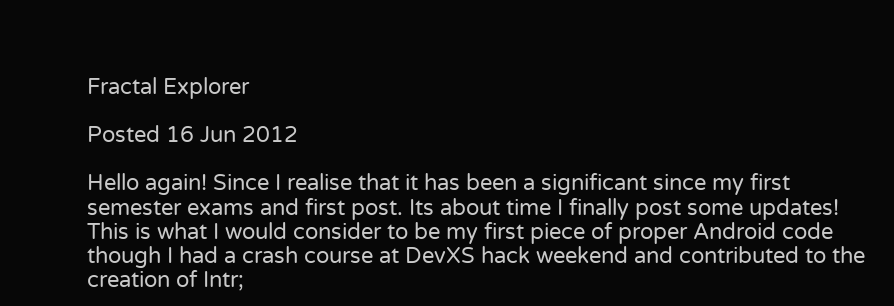Fractal Explorer

Posted 16 Jun 2012

Hello again! Since I realise that it has been a significant since my first semester exams and first post. Its about time I finally post some updates! This is what I would consider to be my first piece of proper Android code though I had a crash course at DevXS hack weekend and contributed to the creation of Intr;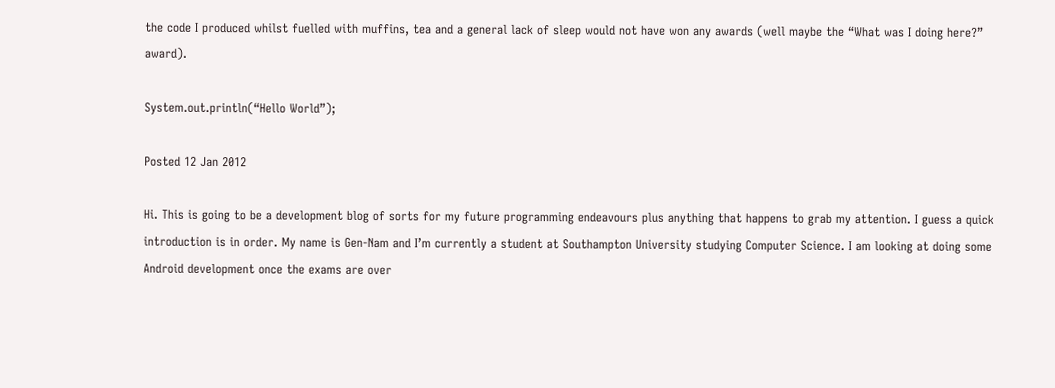the code I produced whilst fuelled with muffins, tea and a general lack of sleep would not have won any awards (well maybe the “What was I doing here?” award).

System.out.println(“Hello World”);

Posted 12 Jan 2012

Hi. This is going to be a development blog of sorts for my future programming endeavours plus anything that happens to grab my attention. I guess a quick introduction is in order. My name is Gen-Nam and I’m currently a student at Southampton University studying Computer Science. I am looking at doing some Android development once the exams are over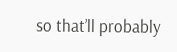so that’ll probably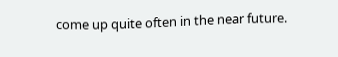come up quite often in the near future.